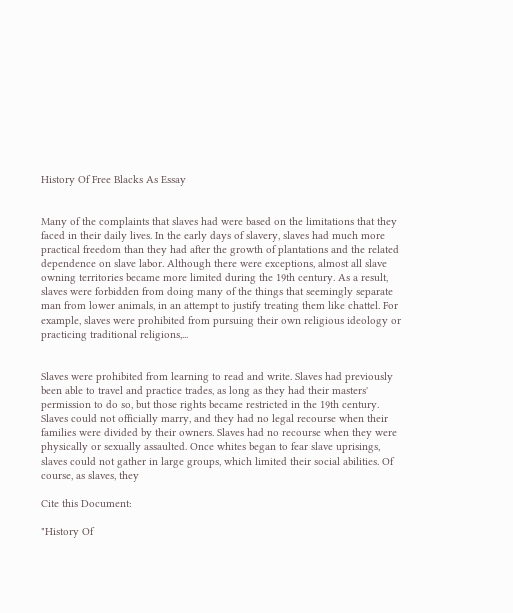History Of Free Blacks As Essay


Many of the complaints that slaves had were based on the limitations that they faced in their daily lives. In the early days of slavery, slaves had much more practical freedom than they had after the growth of plantations and the related dependence on slave labor. Although there were exceptions, almost all slave owning territories became more limited during the 19th century. As a result, slaves were forbidden from doing many of the things that seemingly separate man from lower animals, in an attempt to justify treating them like chattel. For example, slaves were prohibited from pursuing their own religious ideology or practicing traditional religions,...


Slaves were prohibited from learning to read and write. Slaves had previously been able to travel and practice trades, as long as they had their masters' permission to do so, but those rights became restricted in the 19th century. Slaves could not officially marry, and they had no legal recourse when their families were divided by their owners. Slaves had no recourse when they were physically or sexually assaulted. Once whites began to fear slave uprisings, slaves could not gather in large groups, which limited their social abilities. Of course, as slaves, they

Cite this Document:

"History Of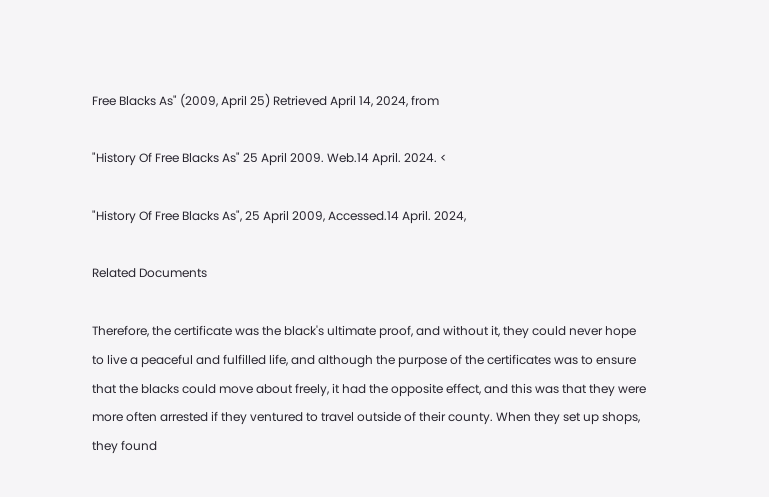Free Blacks As" (2009, April 25) Retrieved April 14, 2024, from

"History Of Free Blacks As" 25 April 2009. Web.14 April. 2024. <

"History Of Free Blacks As", 25 April 2009, Accessed.14 April. 2024,

Related Documents

Therefore, the certificate was the black's ultimate proof, and without it, they could never hope to live a peaceful and fulfilled life, and although the purpose of the certificates was to ensure that the blacks could move about freely, it had the opposite effect, and this was that they were more often arrested if they ventured to travel outside of their county. When they set up shops, they found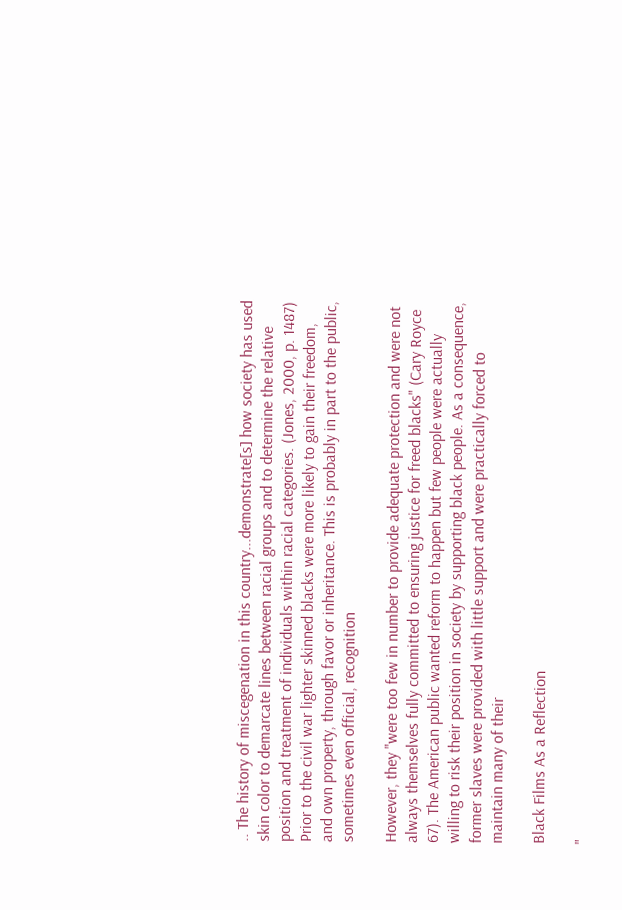.. The history of miscegenation in this country...demonstrate[s] how society has used skin color to demarcate lines between racial groups and to determine the relative position and treatment of individuals within racial categories. (Jones, 2000, p. 1487) Prior to the civil war lighter skinned blacks were more likely to gain their freedom, and own property, through favor or inheritance. This is probably in part to the public, sometimes even official, recognition

However, they "were too few in number to provide adequate protection and were not always themselves fully committed to ensuring justice for freed blacks" (Cary Royce 67). The American public wanted reform to happen but few people were actually willing to risk their position in society by supporting black people. As a consequence, former slaves were provided with little support and were practically forced to maintain many of their

Black Films As a Reflection

"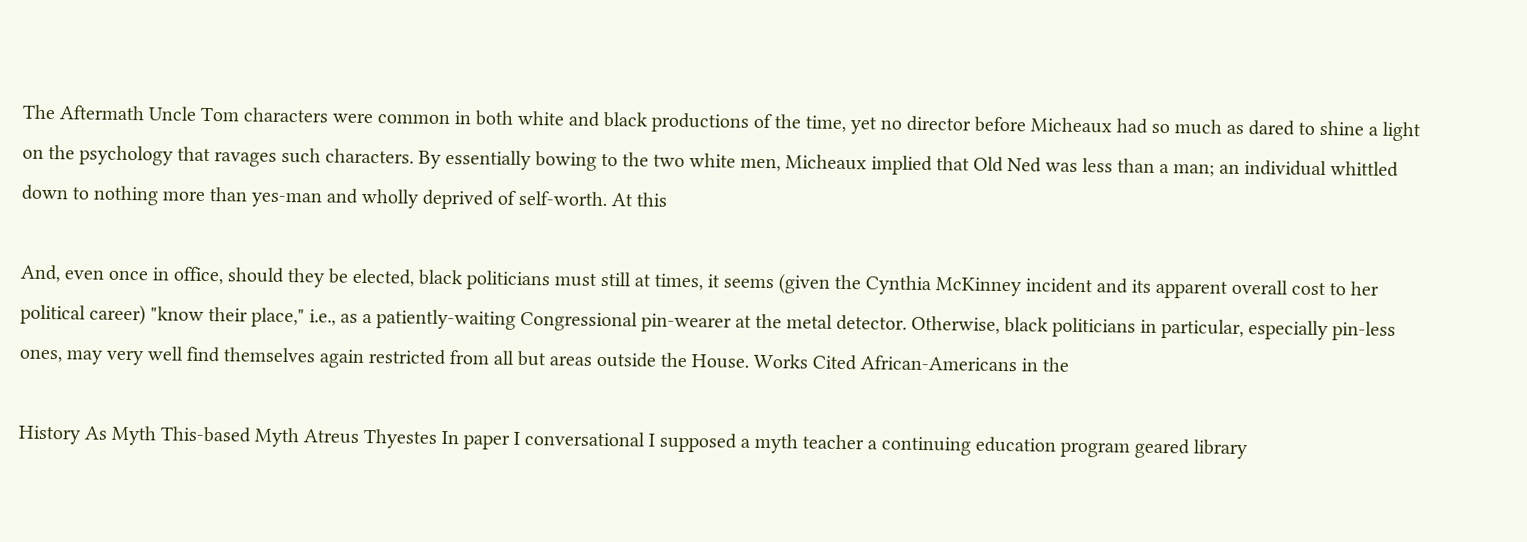The Aftermath Uncle Tom characters were common in both white and black productions of the time, yet no director before Micheaux had so much as dared to shine a light on the psychology that ravages such characters. By essentially bowing to the two white men, Micheaux implied that Old Ned was less than a man; an individual whittled down to nothing more than yes-man and wholly deprived of self-worth. At this

And, even once in office, should they be elected, black politicians must still at times, it seems (given the Cynthia McKinney incident and its apparent overall cost to her political career) "know their place," i.e., as a patiently-waiting Congressional pin-wearer at the metal detector. Otherwise, black politicians in particular, especially pin-less ones, may very well find themselves again restricted from all but areas outside the House. Works Cited African-Americans in the

History As Myth This-based Myth Atreus Thyestes In paper I conversational I supposed a myth teacher a continuing education program geared library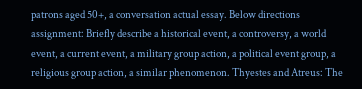patrons aged 50+, a conversation actual essay. Below directions assignment: Briefly describe a historical event, a controversy, a world event, a current event, a military group action, a political event group, a religious group action, a similar phenomenon. Thyestes and Atreus: The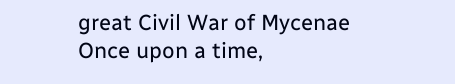great Civil War of Mycenae Once upon a time,